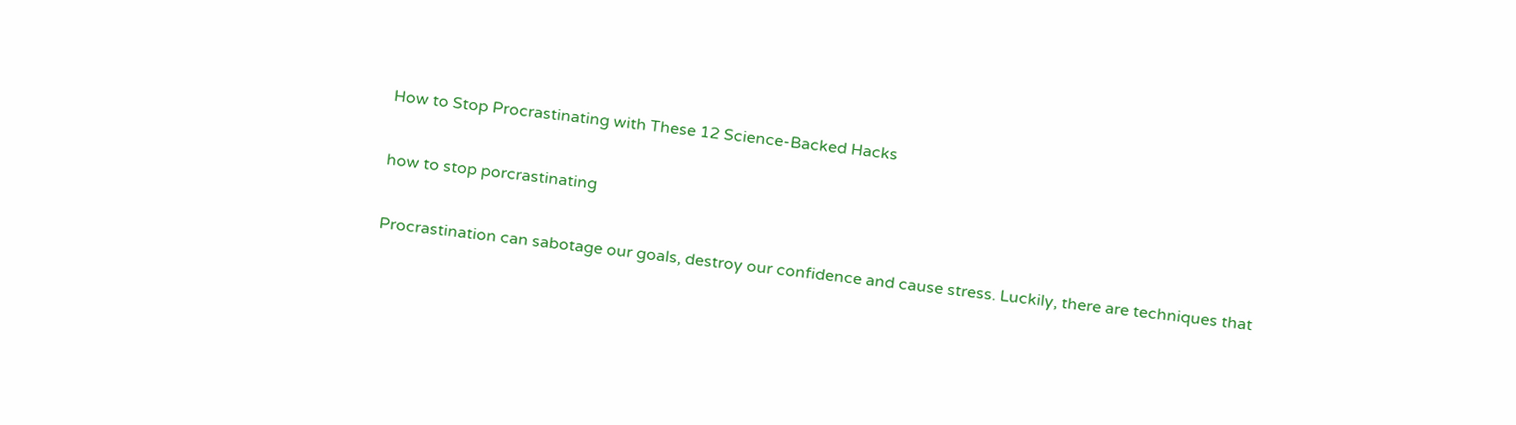How to Stop Procrastinating with These 12 Science-Backed Hacks

how to stop porcrastinating

Procrastination can sabotage our goals, destroy our confidence and cause stress. Luckily, there are techniques that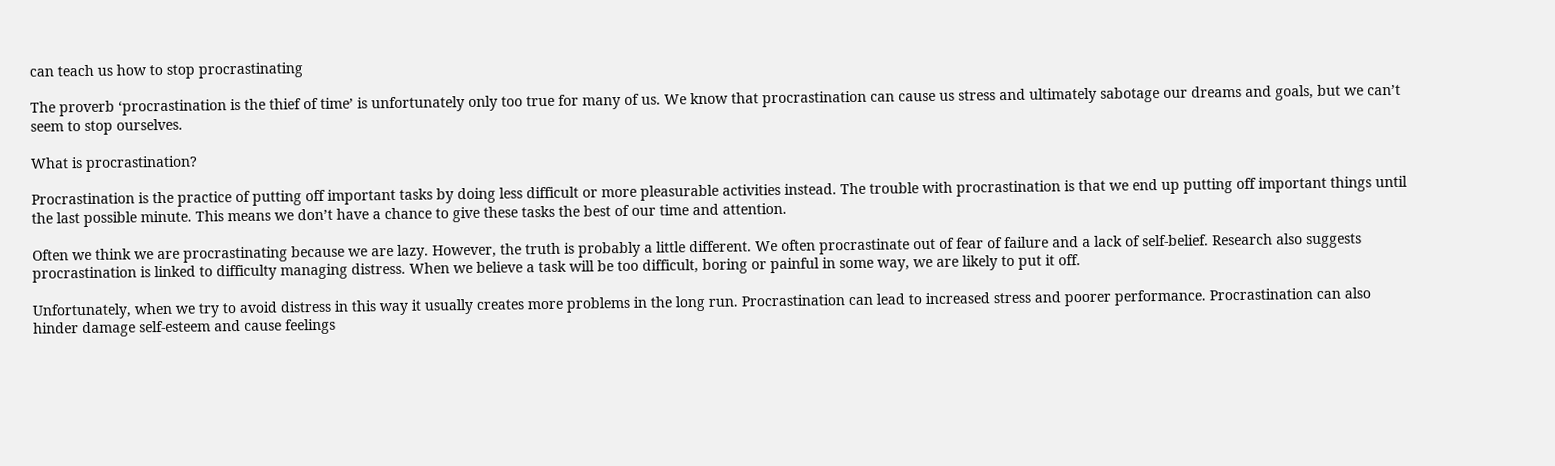can teach us how to stop procrastinating

The proverb ‘procrastination is the thief of time’ is unfortunately only too true for many of us. We know that procrastination can cause us stress and ultimately sabotage our dreams and goals, but we can’t seem to stop ourselves.

What is procrastination?

Procrastination is the practice of putting off important tasks by doing less difficult or more pleasurable activities instead. The trouble with procrastination is that we end up putting off important things until the last possible minute. This means we don’t have a chance to give these tasks the best of our time and attention.

Often we think we are procrastinating because we are lazy. However, the truth is probably a little different. We often procrastinate out of fear of failure and a lack of self-belief. Research also suggests procrastination is linked to difficulty managing distress. When we believe a task will be too difficult, boring or painful in some way, we are likely to put it off.

Unfortunately, when we try to avoid distress in this way it usually creates more problems in the long run. Procrastination can lead to increased stress and poorer performance. Procrastination can also hinder damage self-esteem and cause feelings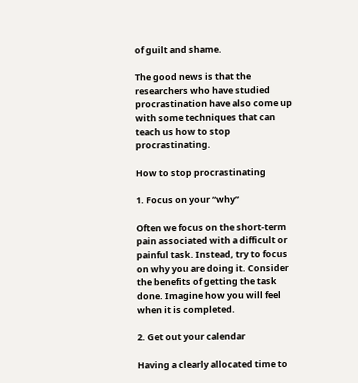of guilt and shame.

The good news is that the researchers who have studied procrastination have also come up with some techniques that can teach us how to stop procrastinating.

How to stop procrastinating

1. Focus on your “why”

Often we focus on the short-term pain associated with a difficult or painful task. Instead, try to focus on why you are doing it. Consider the benefits of getting the task done. Imagine how you will feel when it is completed.

2. Get out your calendar

Having a clearly allocated time to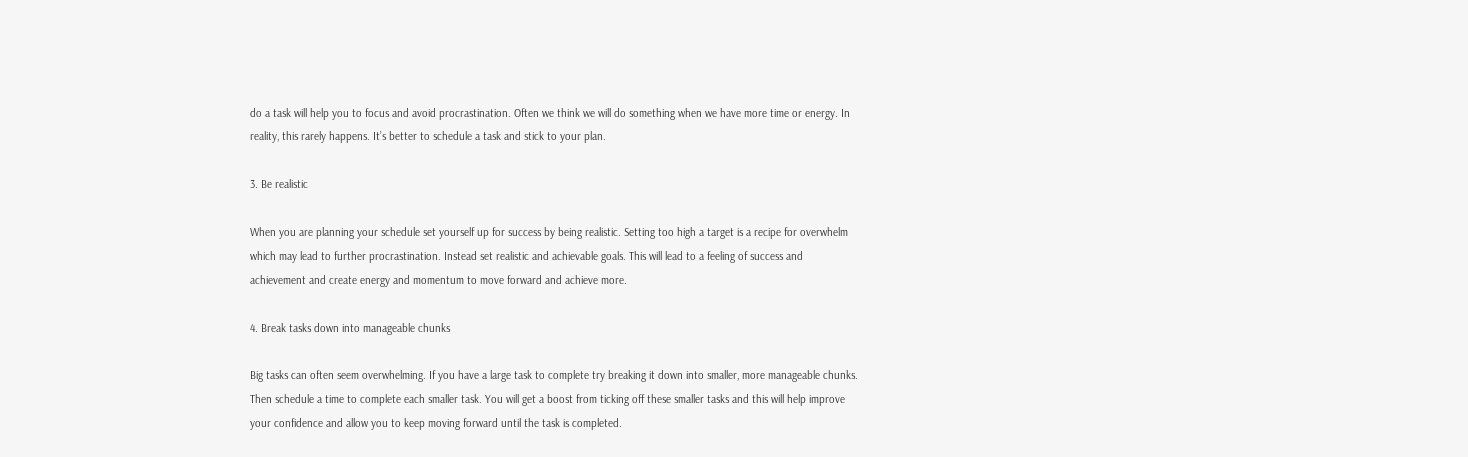do a task will help you to focus and avoid procrastination. Often we think we will do something when we have more time or energy. In reality, this rarely happens. It’s better to schedule a task and stick to your plan.

3. Be realistic

When you are planning your schedule set yourself up for success by being realistic. Setting too high a target is a recipe for overwhelm which may lead to further procrastination. Instead set realistic and achievable goals. This will lead to a feeling of success and achievement and create energy and momentum to move forward and achieve more.

4. Break tasks down into manageable chunks

Big tasks can often seem overwhelming. If you have a large task to complete try breaking it down into smaller, more manageable chunks. Then schedule a time to complete each smaller task. You will get a boost from ticking off these smaller tasks and this will help improve your confidence and allow you to keep moving forward until the task is completed.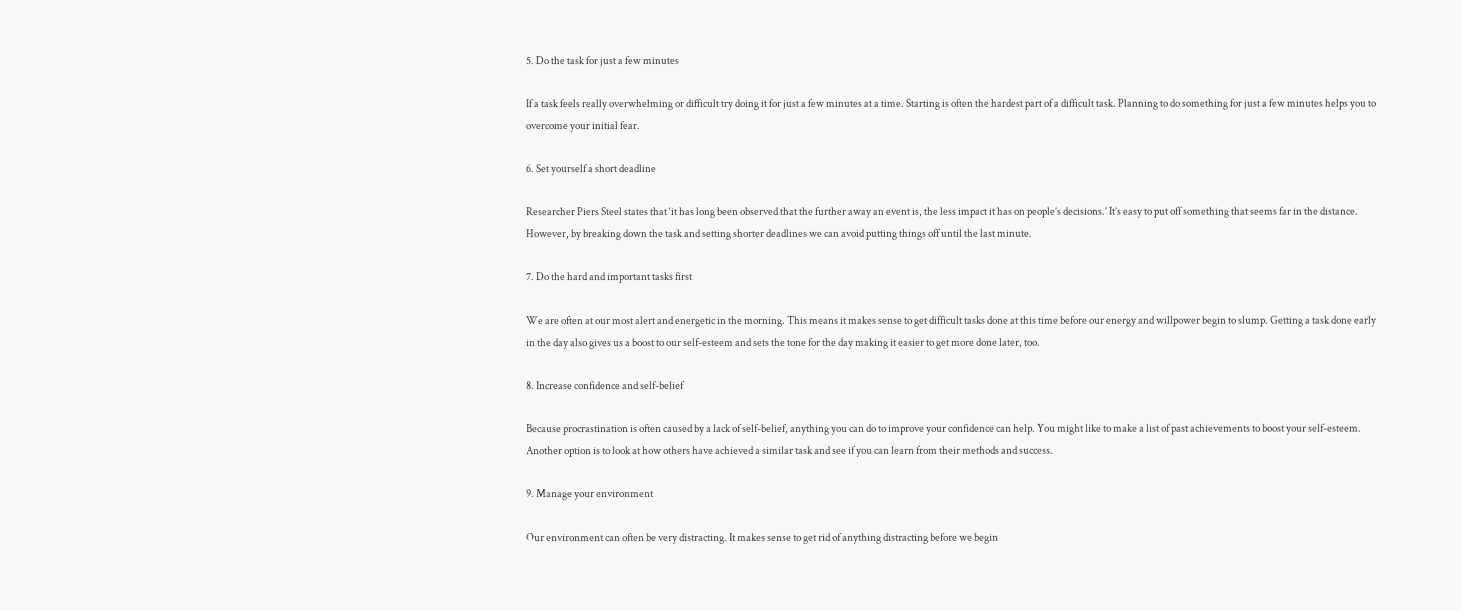5. Do the task for just a few minutes

If a task feels really overwhelming or difficult try doing it for just a few minutes at a time. Starting is often the hardest part of a difficult task. Planning to do something for just a few minutes helps you to overcome your initial fear.

6. Set yourself a short deadline

Researcher Piers Steel states that ‘it has long been observed that the further away an event is, the less impact it has on people’s decisions.’ It’s easy to put off something that seems far in the distance. However, by breaking down the task and setting shorter deadlines we can avoid putting things off until the last minute.

7. Do the hard and important tasks first

We are often at our most alert and energetic in the morning. This means it makes sense to get difficult tasks done at this time before our energy and willpower begin to slump. Getting a task done early in the day also gives us a boost to our self-esteem and sets the tone for the day making it easier to get more done later, too.

8. Increase confidence and self-belief

Because procrastination is often caused by a lack of self-belief, anything you can do to improve your confidence can help. You might like to make a list of past achievements to boost your self-esteem. Another option is to look at how others have achieved a similar task and see if you can learn from their methods and success.

9. Manage your environment

Our environment can often be very distracting. It makes sense to get rid of anything distracting before we begin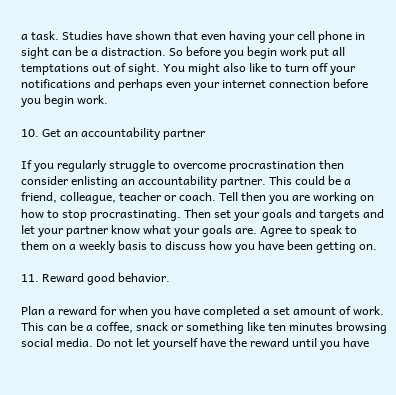a task. Studies have shown that even having your cell phone in sight can be a distraction. So before you begin work put all temptations out of sight. You might also like to turn off your notifications and perhaps even your internet connection before you begin work.

10. Get an accountability partner

If you regularly struggle to overcome procrastination then consider enlisting an accountability partner. This could be a friend, colleague, teacher or coach. Tell then you are working on how to stop procrastinating. Then set your goals and targets and let your partner know what your goals are. Agree to speak to them on a weekly basis to discuss how you have been getting on.

11. Reward good behavior.

Plan a reward for when you have completed a set amount of work. This can be a coffee, snack or something like ten minutes browsing social media. Do not let yourself have the reward until you have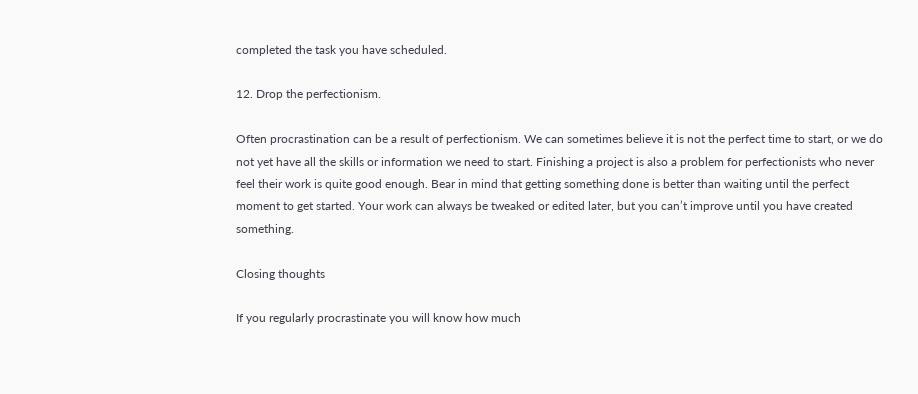completed the task you have scheduled.

12. Drop the perfectionism.

Often procrastination can be a result of perfectionism. We can sometimes believe it is not the perfect time to start, or we do not yet have all the skills or information we need to start. Finishing a project is also a problem for perfectionists who never feel their work is quite good enough. Bear in mind that getting something done is better than waiting until the perfect moment to get started. Your work can always be tweaked or edited later, but you can’t improve until you have created something.

Closing thoughts

If you regularly procrastinate you will know how much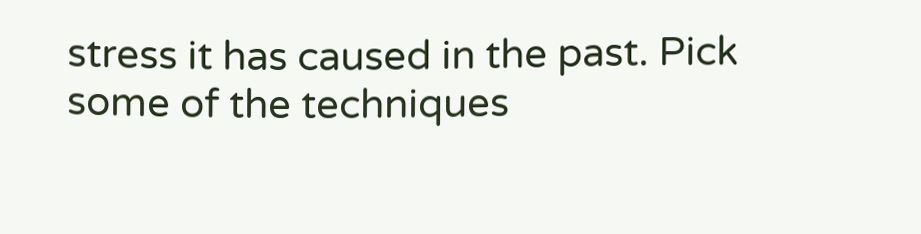stress it has caused in the past. Pick some of the techniques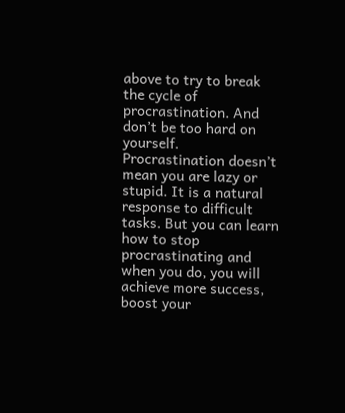above to try to break the cycle of procrastination. And don’t be too hard on yourself. Procrastination doesn’t mean you are lazy or stupid. It is a natural response to difficult tasks. But you can learn how to stop procrastinating and when you do, you will achieve more success, boost your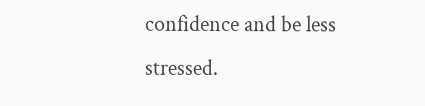confidence and be less stressed.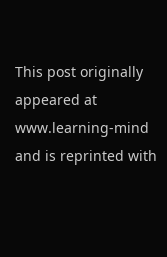This post originally appeared at www.learning-mind and is reprinted with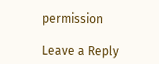permission

Leave a Reply